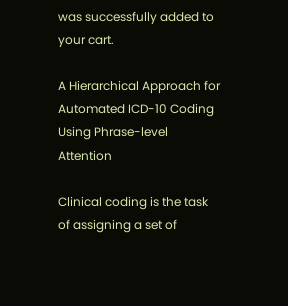was successfully added to your cart.

A Hierarchical Approach for Automated ICD-10 Coding Using Phrase-level Attention

Clinical coding is the task of assigning a set of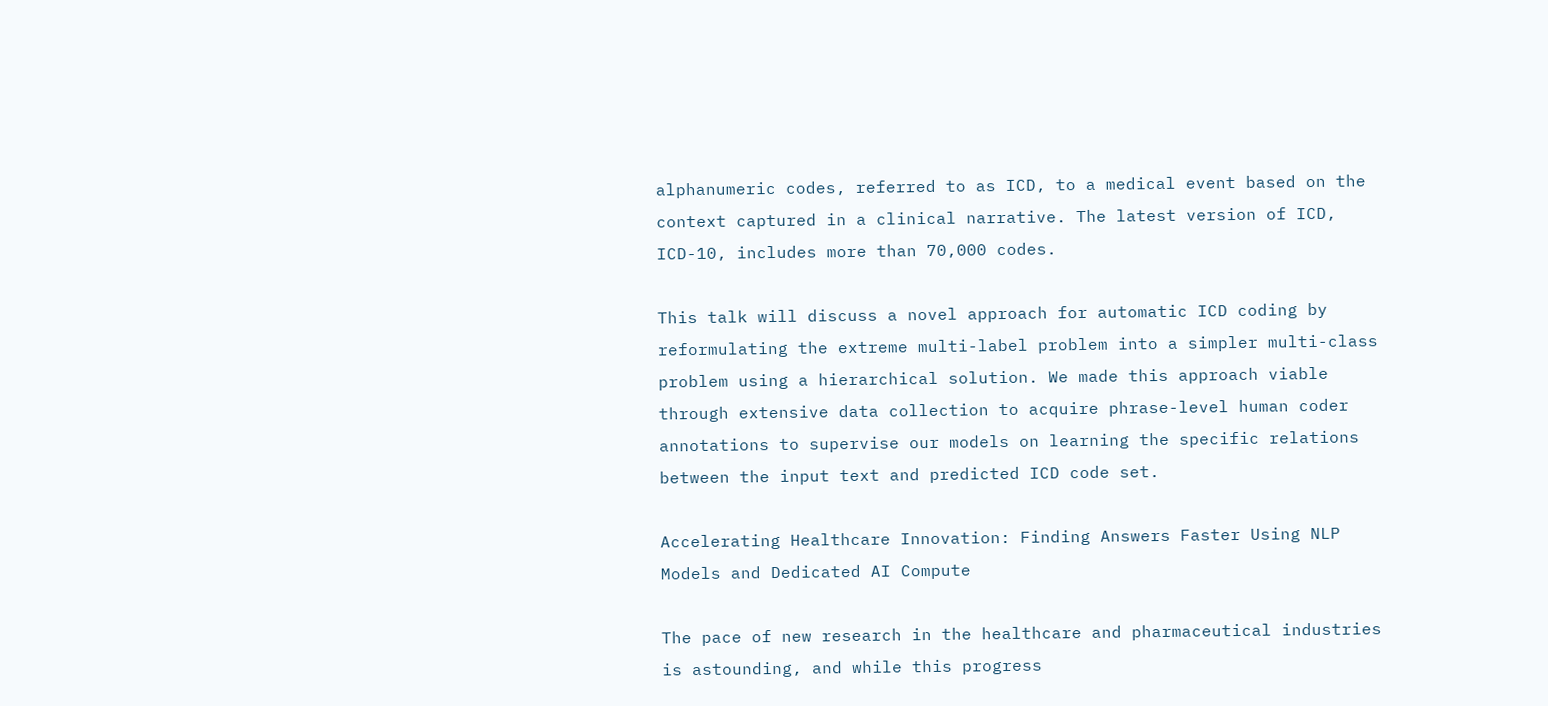alphanumeric codes, referred to as ICD, to a medical event based on the context captured in a clinical narrative. The latest version of ICD, ICD-10, includes more than 70,000 codes.

This talk will discuss a novel approach for automatic ICD coding by reformulating the extreme multi-label problem into a simpler multi-class problem using a hierarchical solution. We made this approach viable through extensive data collection to acquire phrase-level human coder annotations to supervise our models on learning the specific relations between the input text and predicted ICD code set.

Accelerating Healthcare Innovation: Finding Answers Faster Using NLP Models and Dedicated AI Compute

The pace of new research in the healthcare and pharmaceutical industries is astounding, and while this progress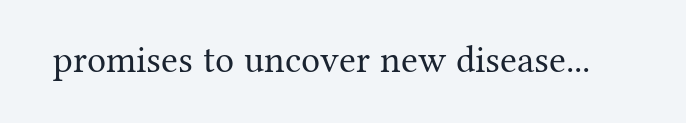promises to uncover new disease...